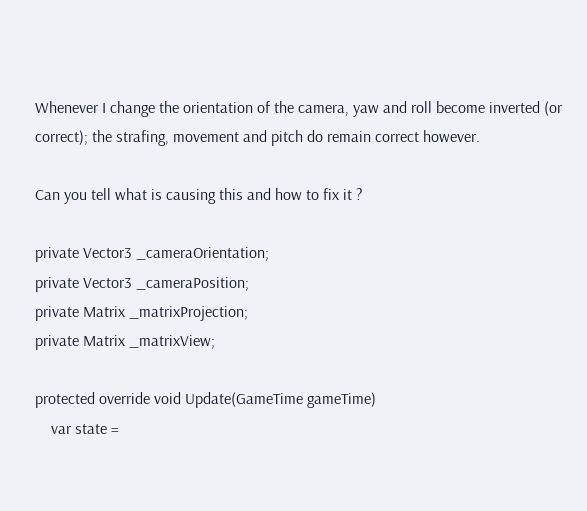Whenever I change the orientation of the camera, yaw and roll become inverted (or correct); the strafing, movement and pitch do remain correct however.

Can you tell what is causing this and how to fix it ?

private Vector3 _cameraOrientation;
private Vector3 _cameraPosition;
private Matrix _matrixProjection;
private Matrix _matrixView;

protected override void Update(GameTime gameTime)
    var state =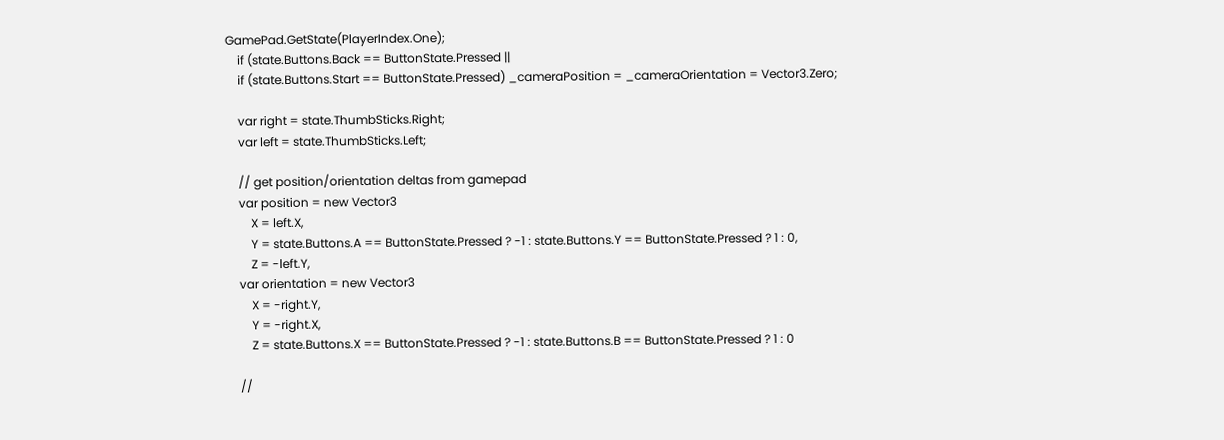GamePad.GetState(PlayerIndex.One);
    if (state.Buttons.Back == ButtonState.Pressed ||
    if (state.Buttons.Start == ButtonState.Pressed) _cameraPosition = _cameraOrientation = Vector3.Zero;

    var right = state.ThumbSticks.Right;
    var left = state.ThumbSticks.Left;

    // get position/orientation deltas from gamepad
    var position = new Vector3
        X = left.X,
        Y = state.Buttons.A == ButtonState.Pressed ? -1 : state.Buttons.Y == ButtonState.Pressed ? 1 : 0,
        Z = -left.Y,
    var orientation = new Vector3
        X = -right.Y,
        Y = -right.X,
        Z = state.Buttons.X == ButtonState.Pressed ? -1 : state.Buttons.B == ButtonState.Pressed ? 1 : 0

    //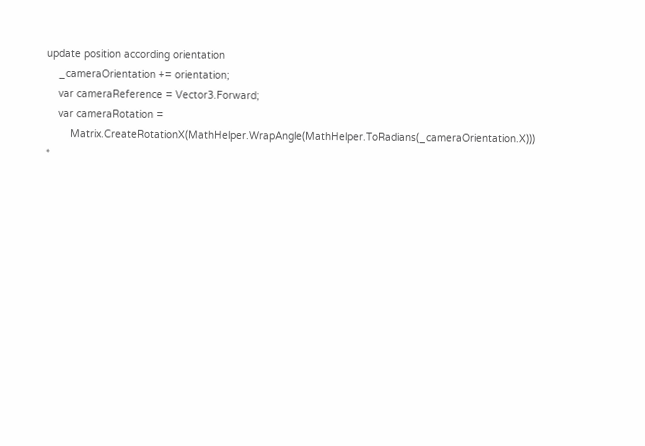update position according orientation
    _cameraOrientation += orientation;
    var cameraReference = Vector3.Forward;
    var cameraRotation =
        Matrix.CreateRotationX(MathHelper.WrapAngle(MathHelper.ToRadians(_cameraOrientation.X))) *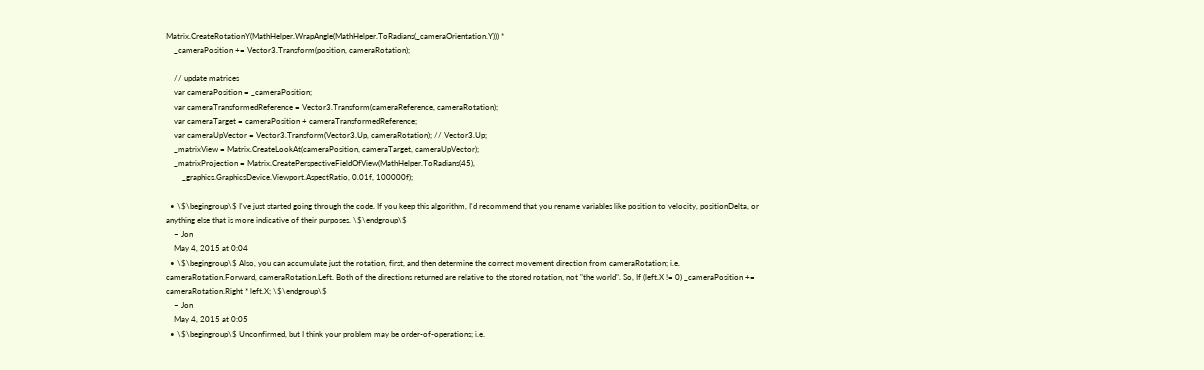Matrix.CreateRotationY(MathHelper.WrapAngle(MathHelper.ToRadians(_cameraOrientation.Y))) *
    _cameraPosition += Vector3.Transform(position, cameraRotation);

    // update matrices
    var cameraPosition = _cameraPosition;
    var cameraTransformedReference = Vector3.Transform(cameraReference, cameraRotation);
    var cameraTarget = cameraPosition + cameraTransformedReference;
    var cameraUpVector = Vector3.Transform(Vector3.Up, cameraRotation); // Vector3.Up;
    _matrixView = Matrix.CreateLookAt(cameraPosition, cameraTarget, cameraUpVector);
    _matrixProjection = Matrix.CreatePerspectiveFieldOfView(MathHelper.ToRadians(45),
        _graphics.GraphicsDevice.Viewport.AspectRatio, 0.01f, 100000f);

  • \$\begingroup\$ I've just started going through the code. If you keep this algorithm, I'd recommend that you rename variables like position to velocity, positionDelta, or anything else that is more indicative of their purposes. \$\endgroup\$
    – Jon
    May 4, 2015 at 0:04
  • \$\begingroup\$ Also, you can accumulate just the rotation, first, and then determine the correct movement direction from cameraRotation; i.e. cameraRotation.Forward, cameraRotation.Left. Both of the directions returned are relative to the stored rotation, not "the world". So, If (left.X != 0) _cameraPosition += cameraRotation.Right * left.X; \$\endgroup\$
    – Jon
    May 4, 2015 at 0:05
  • \$\begingroup\$ Unconfirmed, but I think your problem may be order-of-operations; i.e.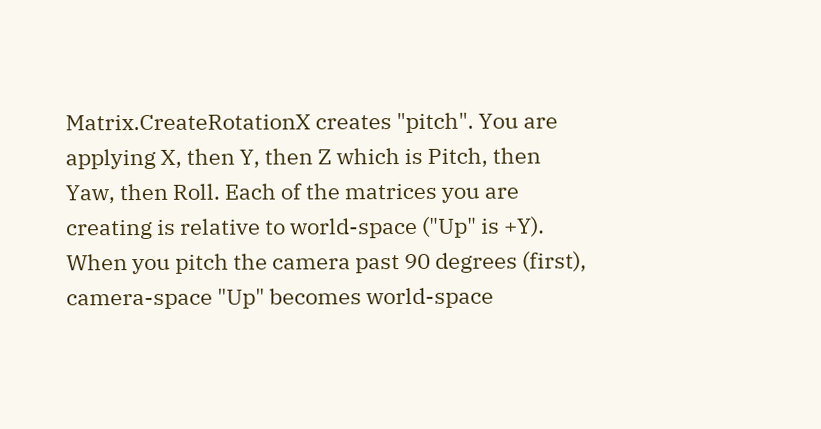Matrix.CreateRotationX creates "pitch". You are applying X, then Y, then Z which is Pitch, then Yaw, then Roll. Each of the matrices you are creating is relative to world-space ("Up" is +Y). When you pitch the camera past 90 degrees (first), camera-space "Up" becomes world-space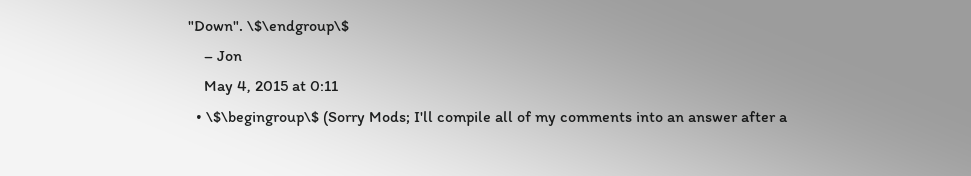"Down". \$\endgroup\$
    – Jon
    May 4, 2015 at 0:11
  • \$\begingroup\$ (Sorry Mods; I'll compile all of my comments into an answer after a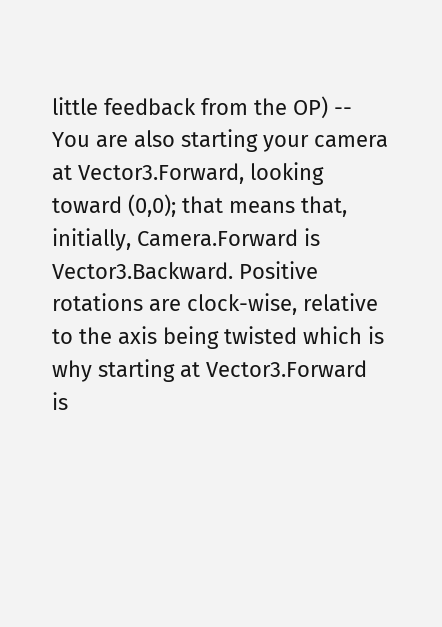little feedback from the OP) -- You are also starting your camera at Vector3.Forward, looking toward (0,0); that means that, initially, Camera.Forward is Vector3.Backward. Positive rotations are clock-wise, relative to the axis being twisted which is why starting at Vector3.Forward is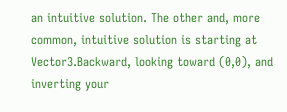an intuitive solution. The other and, more common, intuitive solution is starting at Vector3.Backward, looking toward (0,0), and inverting your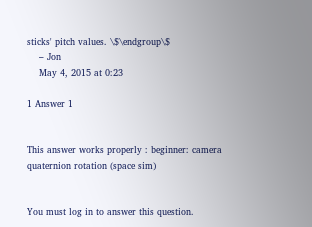sticks' pitch values. \$\endgroup\$
    – Jon
    May 4, 2015 at 0:23

1 Answer 1


This answer works properly : beginner: camera quaternion rotation (space sim)


You must log in to answer this question.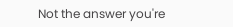Not the answer you're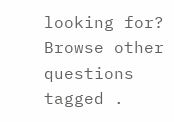looking for? Browse other questions tagged .